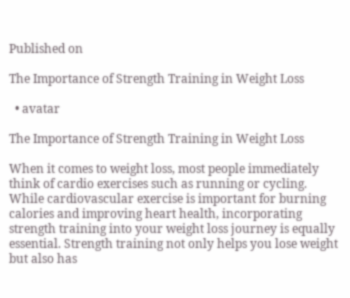Published on

The Importance of Strength Training in Weight Loss

  • avatar

The Importance of Strength Training in Weight Loss

When it comes to weight loss, most people immediately think of cardio exercises such as running or cycling. While cardiovascular exercise is important for burning calories and improving heart health, incorporating strength training into your weight loss journey is equally essential. Strength training not only helps you lose weight but also has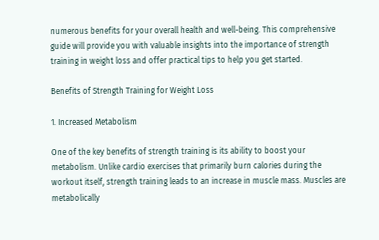numerous benefits for your overall health and well-being. This comprehensive guide will provide you with valuable insights into the importance of strength training in weight loss and offer practical tips to help you get started.

Benefits of Strength Training for Weight Loss

1. Increased Metabolism

One of the key benefits of strength training is its ability to boost your metabolism. Unlike cardio exercises that primarily burn calories during the workout itself, strength training leads to an increase in muscle mass. Muscles are metabolically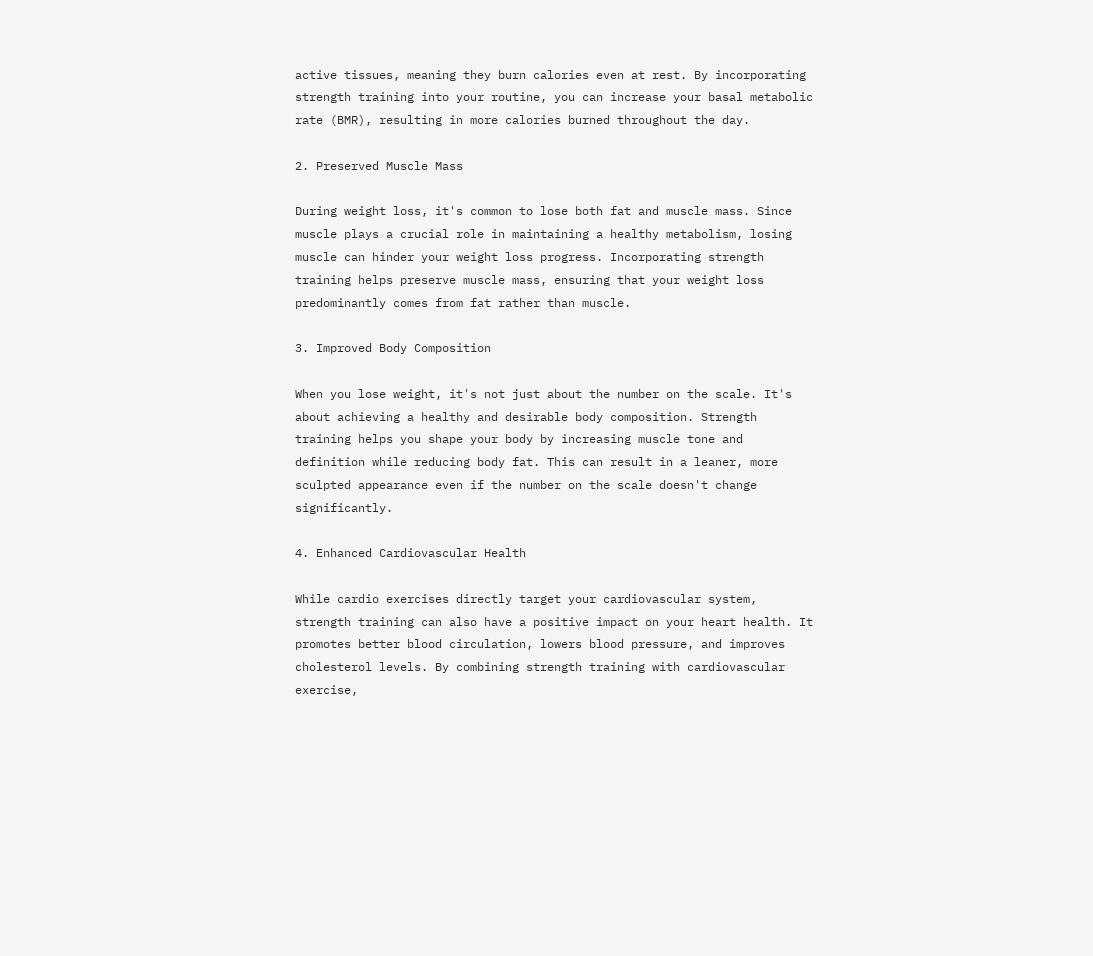active tissues, meaning they burn calories even at rest. By incorporating strength training into your routine, you can increase your basal metabolic rate (BMR), resulting in more calories burned throughout the day.

2. Preserved Muscle Mass

During weight loss, it's common to lose both fat and muscle mass. Since muscle plays a crucial role in maintaining a healthy metabolism, losing muscle can hinder your weight loss progress. Incorporating strength training helps preserve muscle mass, ensuring that your weight loss predominantly comes from fat rather than muscle.

3. Improved Body Composition

When you lose weight, it's not just about the number on the scale. It's about achieving a healthy and desirable body composition. Strength training helps you shape your body by increasing muscle tone and definition while reducing body fat. This can result in a leaner, more sculpted appearance even if the number on the scale doesn't change significantly.

4. Enhanced Cardiovascular Health

While cardio exercises directly target your cardiovascular system, strength training can also have a positive impact on your heart health. It promotes better blood circulation, lowers blood pressure, and improves cholesterol levels. By combining strength training with cardiovascular exercise,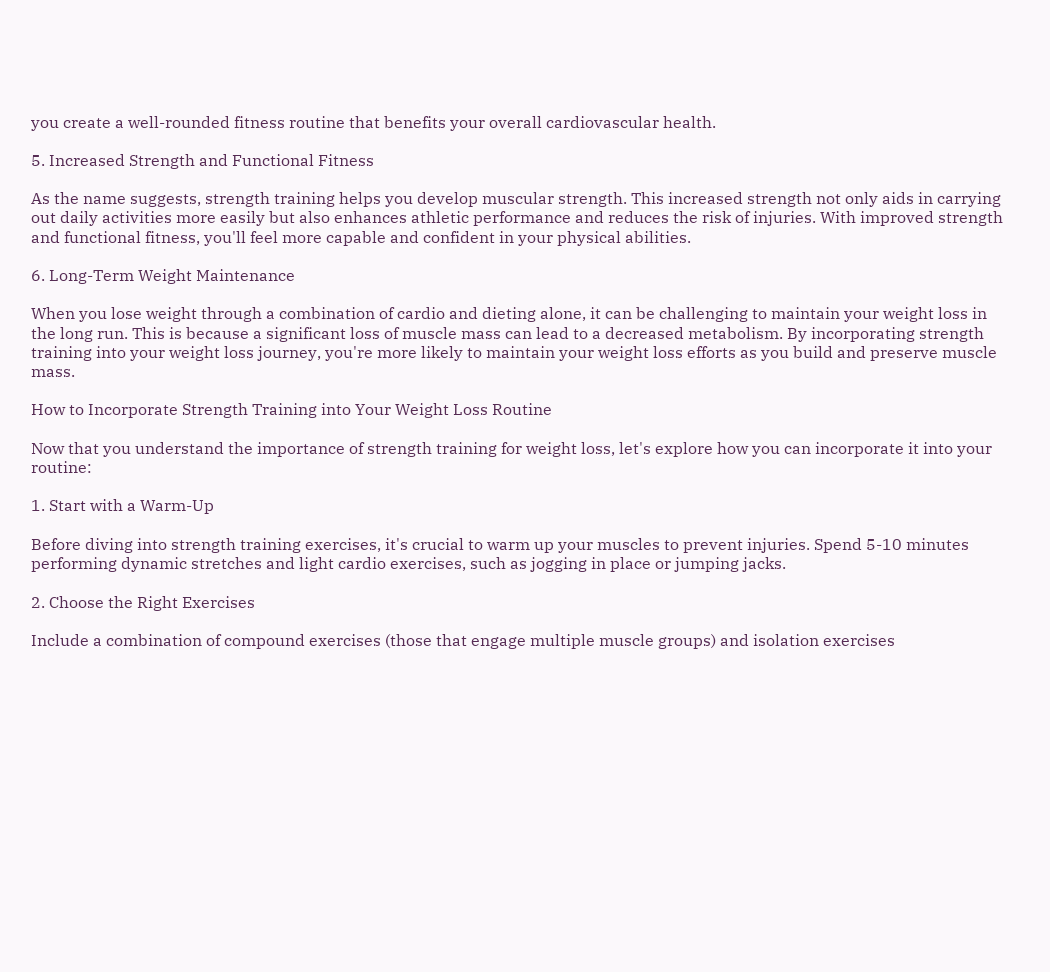you create a well-rounded fitness routine that benefits your overall cardiovascular health.

5. Increased Strength and Functional Fitness

As the name suggests, strength training helps you develop muscular strength. This increased strength not only aids in carrying out daily activities more easily but also enhances athletic performance and reduces the risk of injuries. With improved strength and functional fitness, you'll feel more capable and confident in your physical abilities.

6. Long-Term Weight Maintenance

When you lose weight through a combination of cardio and dieting alone, it can be challenging to maintain your weight loss in the long run. This is because a significant loss of muscle mass can lead to a decreased metabolism. By incorporating strength training into your weight loss journey, you're more likely to maintain your weight loss efforts as you build and preserve muscle mass.

How to Incorporate Strength Training into Your Weight Loss Routine

Now that you understand the importance of strength training for weight loss, let's explore how you can incorporate it into your routine:

1. Start with a Warm-Up

Before diving into strength training exercises, it's crucial to warm up your muscles to prevent injuries. Spend 5-10 minutes performing dynamic stretches and light cardio exercises, such as jogging in place or jumping jacks.

2. Choose the Right Exercises

Include a combination of compound exercises (those that engage multiple muscle groups) and isolation exercises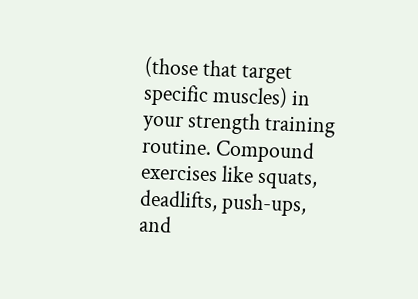(those that target specific muscles) in your strength training routine. Compound exercises like squats, deadlifts, push-ups, and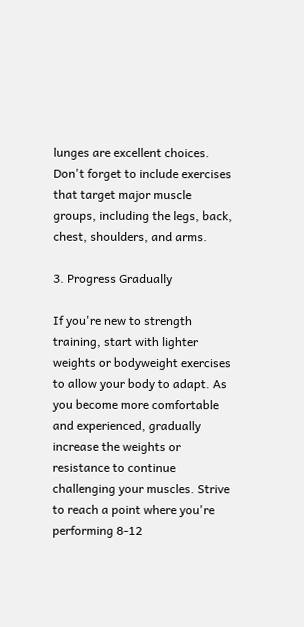lunges are excellent choices. Don't forget to include exercises that target major muscle groups, including the legs, back, chest, shoulders, and arms.

3. Progress Gradually

If you're new to strength training, start with lighter weights or bodyweight exercises to allow your body to adapt. As you become more comfortable and experienced, gradually increase the weights or resistance to continue challenging your muscles. Strive to reach a point where you're performing 8-12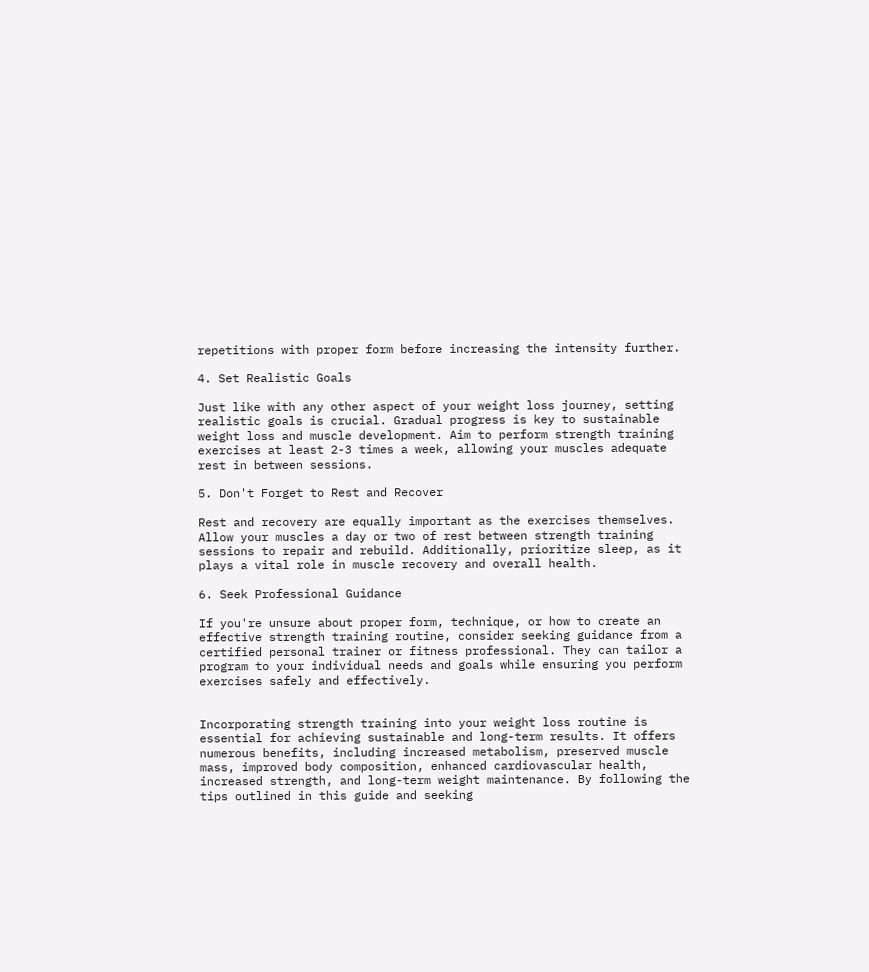repetitions with proper form before increasing the intensity further.

4. Set Realistic Goals

Just like with any other aspect of your weight loss journey, setting realistic goals is crucial. Gradual progress is key to sustainable weight loss and muscle development. Aim to perform strength training exercises at least 2-3 times a week, allowing your muscles adequate rest in between sessions.

5. Don't Forget to Rest and Recover

Rest and recovery are equally important as the exercises themselves. Allow your muscles a day or two of rest between strength training sessions to repair and rebuild. Additionally, prioritize sleep, as it plays a vital role in muscle recovery and overall health.

6. Seek Professional Guidance

If you're unsure about proper form, technique, or how to create an effective strength training routine, consider seeking guidance from a certified personal trainer or fitness professional. They can tailor a program to your individual needs and goals while ensuring you perform exercises safely and effectively.


Incorporating strength training into your weight loss routine is essential for achieving sustainable and long-term results. It offers numerous benefits, including increased metabolism, preserved muscle mass, improved body composition, enhanced cardiovascular health, increased strength, and long-term weight maintenance. By following the tips outlined in this guide and seeking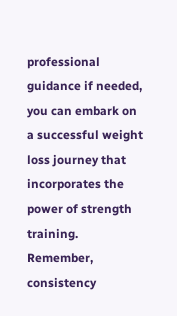professional guidance if needed, you can embark on a successful weight loss journey that incorporates the power of strength training. Remember, consistency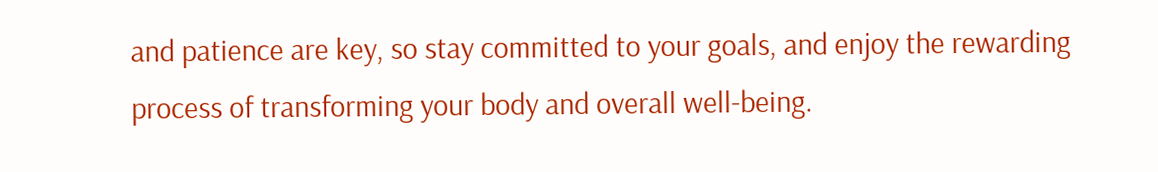and patience are key, so stay committed to your goals, and enjoy the rewarding process of transforming your body and overall well-being.